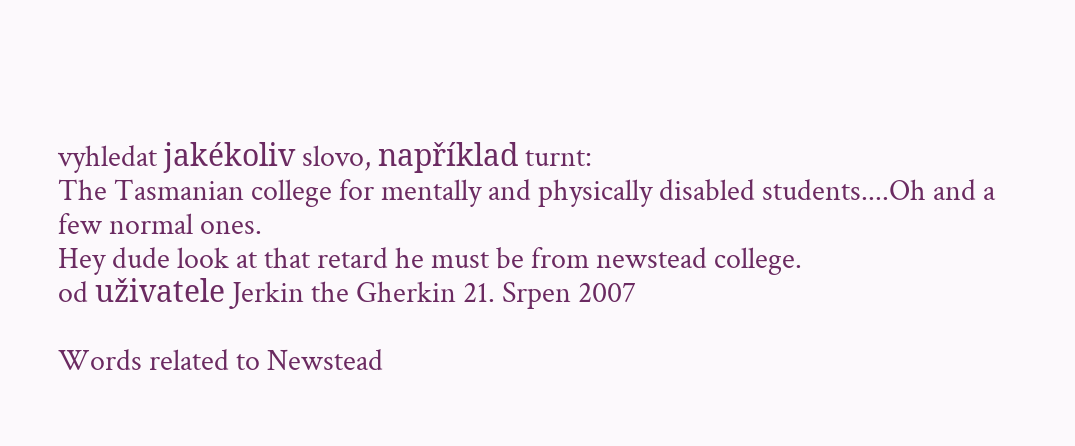vyhledat jakékoliv slovo, například turnt:
The Tasmanian college for mentally and physically disabled students....Oh and a few normal ones.
Hey dude look at that retard he must be from newstead college.
od uživatele Jerkin the Gherkin 21. Srpen 2007

Words related to Newstead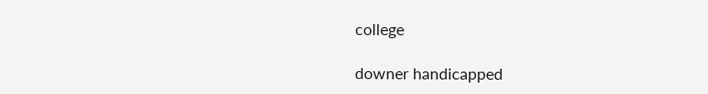college

downer handicapped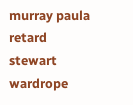murray paula retard stewart wardrope